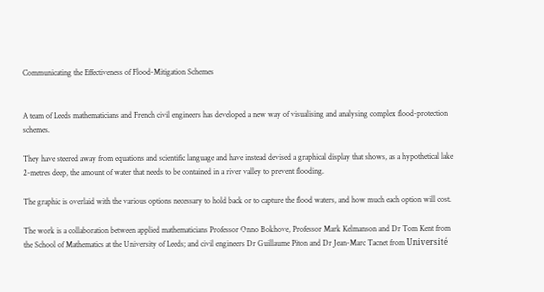Communicating the Effectiveness of Flood-Mitigation Schemes


A team of Leeds mathematicians and French civil engineers has developed a new way of visualising and analysing complex flood-protection schemes.

They have steered away from equations and scientific language and have instead devised a graphical display that shows, as a hypothetical lake 2-metres deep, the amount of water that needs to be contained in a river valley to prevent flooding.

The graphic is overlaid with the various options necessary to hold back or to capture the flood waters, and how much each option will cost.

The work is a collaboration between applied mathematicians Professor Onno Bokhove, Professor Mark Kelmanson and Dr Tom Kent from the School of Mathematics at the University of Leeds; and civil engineers Dr Guillaume Piton and Dr Jean-Marc Tacnet from Université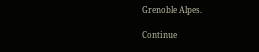Grenoble Alpes.

Continue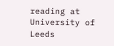reading at University of Leeds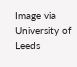Image via University of Leeds